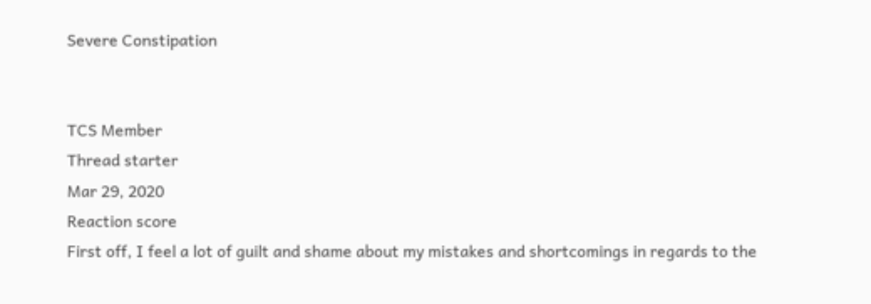Severe Constipation


TCS Member
Thread starter
Mar 29, 2020
Reaction score
First off, I feel a lot of guilt and shame about my mistakes and shortcomings in regards to the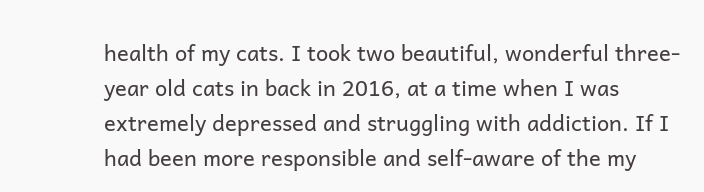health of my cats. I took two beautiful, wonderful three-year old cats in back in 2016, at a time when I was extremely depressed and struggling with addiction. If I had been more responsible and self-aware of the my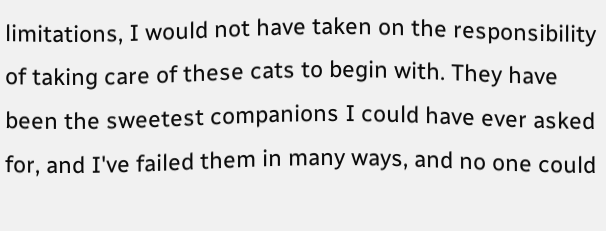limitations, I would not have taken on the responsibility of taking care of these cats to begin with. They have been the sweetest companions I could have ever asked for, and I've failed them in many ways, and no one could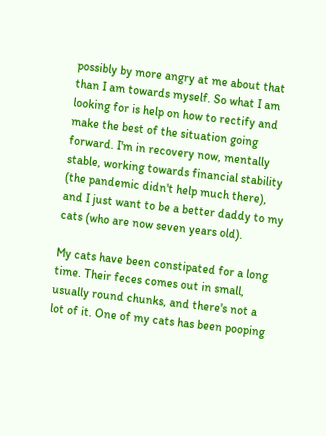possibly by more angry at me about that than I am towards myself. So what I am looking for is help on how to rectify and make the best of the situation going forward. I'm in recovery now, mentally stable, working towards financial stability (the pandemic didn't help much there), and I just want to be a better daddy to my cats (who are now seven years old).

My cats have been constipated for a long time. Their feces comes out in small, usually round chunks, and there's not a lot of it. One of my cats has been pooping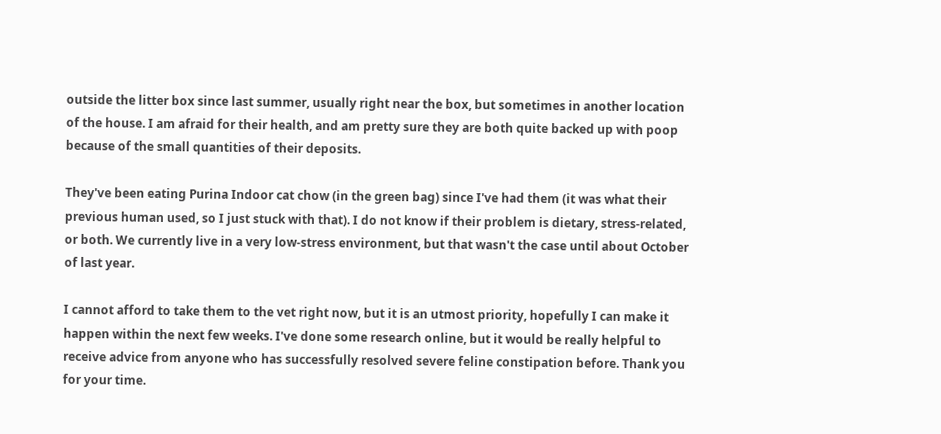outside the litter box since last summer, usually right near the box, but sometimes in another location of the house. I am afraid for their health, and am pretty sure they are both quite backed up with poop because of the small quantities of their deposits.

They've been eating Purina Indoor cat chow (in the green bag) since I've had them (it was what their previous human used, so I just stuck with that). I do not know if their problem is dietary, stress-related, or both. We currently live in a very low-stress environment, but that wasn't the case until about October of last year.

I cannot afford to take them to the vet right now, but it is an utmost priority, hopefully I can make it happen within the next few weeks. I've done some research online, but it would be really helpful to receive advice from anyone who has successfully resolved severe feline constipation before. Thank you for your time.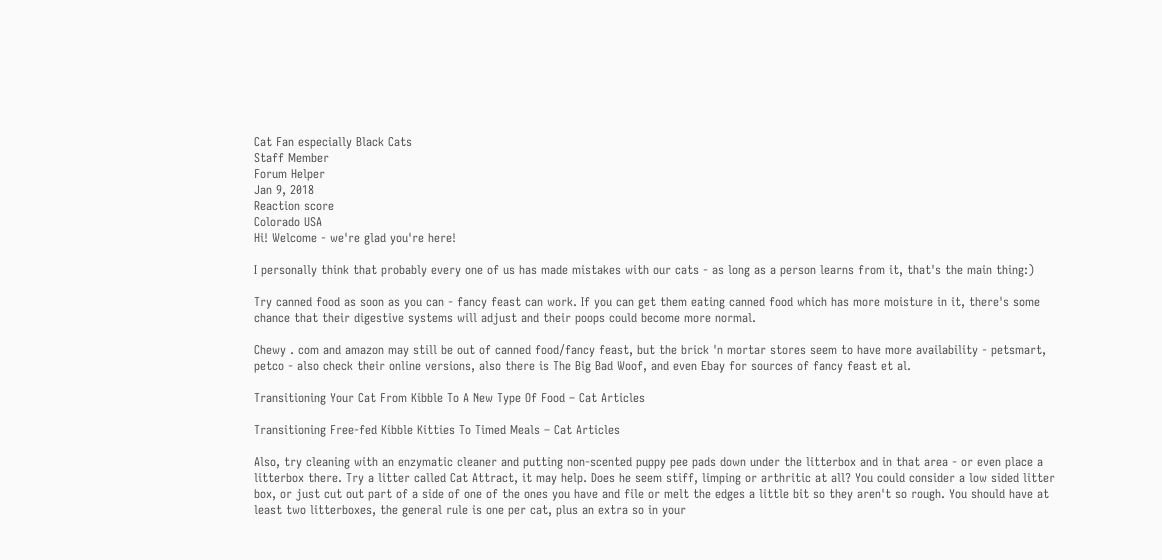Cat Fan especially Black Cats
Staff Member
Forum Helper
Jan 9, 2018
Reaction score
Colorado USA
Hi! Welcome - we're glad you're here!

I personally think that probably every one of us has made mistakes with our cats - as long as a person learns from it, that's the main thing:)

Try canned food as soon as you can - fancy feast can work. If you can get them eating canned food which has more moisture in it, there's some chance that their digestive systems will adjust and their poops could become more normal.

Chewy . com and amazon may still be out of canned food/fancy feast, but the brick 'n mortar stores seem to have more availability - petsmart, petco - also check their online versions, also there is The Big Bad Woof, and even Ebay for sources of fancy feast et al.

Transitioning Your Cat From Kibble To A New Type Of Food – Cat Articles

Transitioning Free-fed Kibble Kitties To Timed Meals – Cat Articles

Also, try cleaning with an enzymatic cleaner and putting non-scented puppy pee pads down under the litterbox and in that area - or even place a litterbox there. Try a litter called Cat Attract, it may help. Does he seem stiff, limping or arthritic at all? You could consider a low sided litter box, or just cut out part of a side of one of the ones you have and file or melt the edges a little bit so they aren't so rough. You should have at least two litterboxes, the general rule is one per cat, plus an extra so in your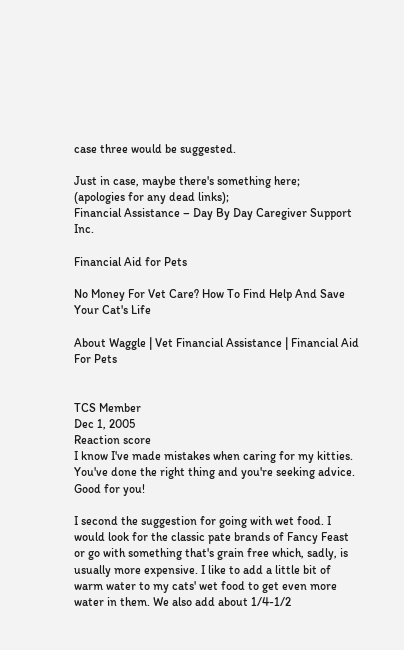case three would be suggested.

Just in case, maybe there's something here;
(apologies for any dead links);
Financial Assistance – Day By Day Caregiver Support Inc.

Financial Aid for Pets

No Money For Vet Care? How To Find Help And Save Your Cat's Life

About Waggle | Vet Financial Assistance | Financial Aid For Pets


TCS Member
Dec 1, 2005
Reaction score
I know I've made mistakes when caring for my kitties. You've done the right thing and you're seeking advice. Good for you!

I second the suggestion for going with wet food. I would look for the classic pate brands of Fancy Feast or go with something that's grain free which, sadly, is usually more expensive. I like to add a little bit of warm water to my cats' wet food to get even more water in them. We also add about 1/4-1/2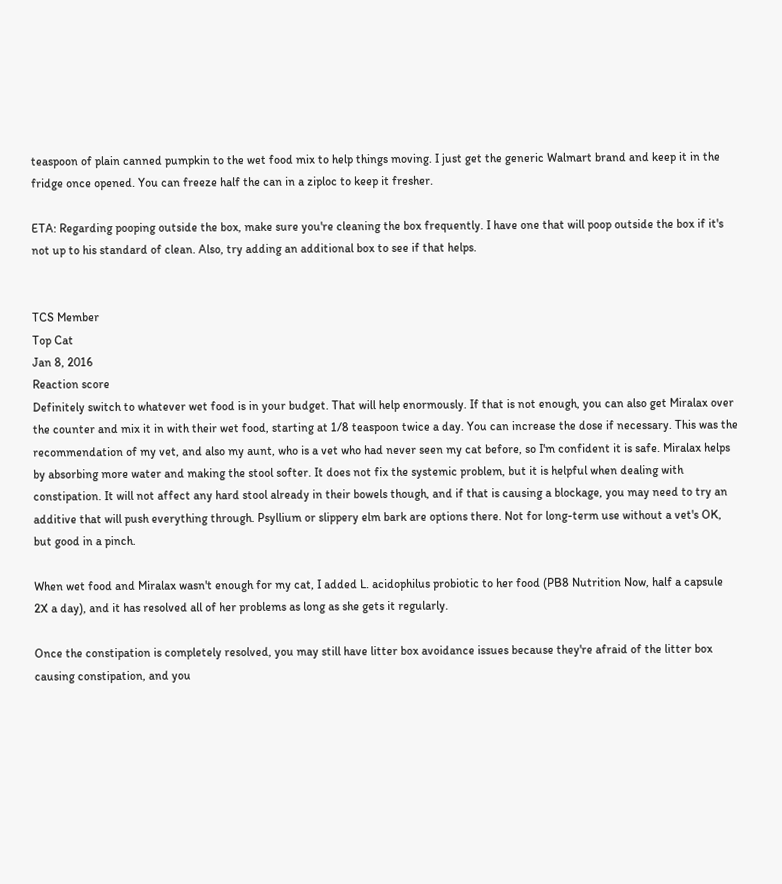teaspoon of plain canned pumpkin to the wet food mix to help things moving. I just get the generic Walmart brand and keep it in the fridge once opened. You can freeze half the can in a ziploc to keep it fresher.

ETA: Regarding pooping outside the box, make sure you're cleaning the box frequently. I have one that will poop outside the box if it's not up to his standard of clean. Also, try adding an additional box to see if that helps.


TCS Member
Top Cat
Jan 8, 2016
Reaction score
Definitely switch to whatever wet food is in your budget. That will help enormously. If that is not enough, you can also get Miralax over the counter and mix it in with their wet food, starting at 1/8 teaspoon twice a day. You can increase the dose if necessary. This was the recommendation of my vet, and also my aunt, who is a vet who had never seen my cat before, so I'm confident it is safe. Miralax helps by absorbing more water and making the stool softer. It does not fix the systemic problem, but it is helpful when dealing with constipation. It will not affect any hard stool already in their bowels though, and if that is causing a blockage, you may need to try an additive that will push everything through. Psyllium or slippery elm bark are options there. Not for long-term use without a vet's OK, but good in a pinch.

When wet food and Miralax wasn't enough for my cat, I added L. acidophilus probiotic to her food (PB8 Nutrition Now, half a capsule 2X a day), and it has resolved all of her problems as long as she gets it regularly.

Once the constipation is completely resolved, you may still have litter box avoidance issues because they're afraid of the litter box causing constipation, and you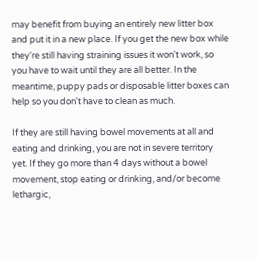may benefit from buying an entirely new litter box and put it in a new place. If you get the new box while they're still having straining issues it won't work, so you have to wait until they are all better. In the meantime, puppy pads or disposable litter boxes can help so you don't have to clean as much.

If they are still having bowel movements at all and eating and drinking, you are not in severe territory yet. If they go more than 4 days without a bowel movement, stop eating or drinking, and/or become lethargic,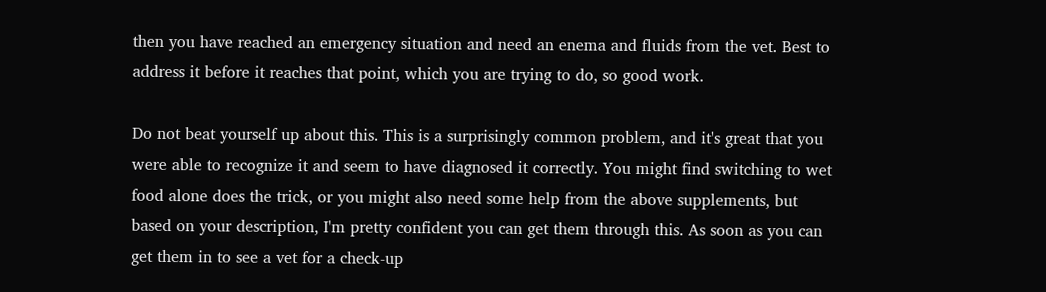then you have reached an emergency situation and need an enema and fluids from the vet. Best to address it before it reaches that point, which you are trying to do, so good work.

Do not beat yourself up about this. This is a surprisingly common problem, and it's great that you were able to recognize it and seem to have diagnosed it correctly. You might find switching to wet food alone does the trick, or you might also need some help from the above supplements, but based on your description, I'm pretty confident you can get them through this. As soon as you can get them in to see a vet for a check-up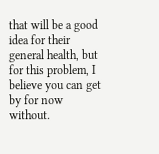that will be a good idea for their general health, but for this problem, I believe you can get by for now without.